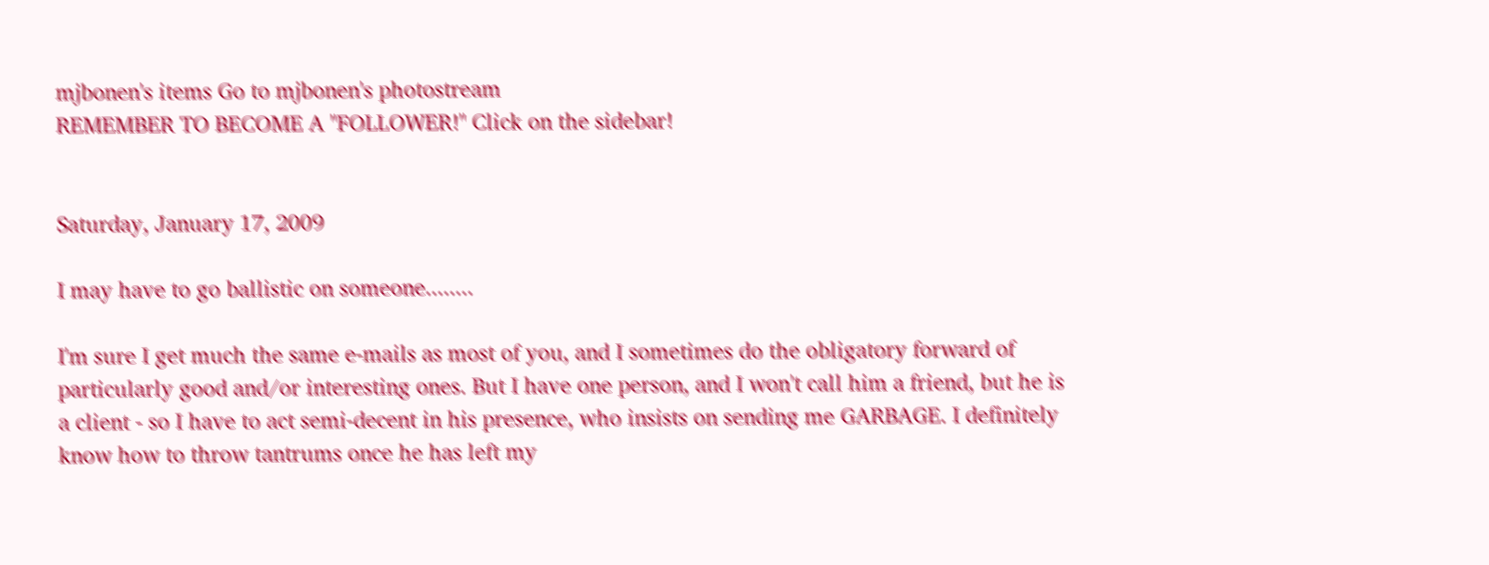mjbonen's items Go to mjbonen's photostream
REMEMBER TO BECOME A "FOLLOWER!" Click on the sidebar!


Saturday, January 17, 2009

I may have to go ballistic on someone........

I'm sure I get much the same e-mails as most of you, and I sometimes do the obligatory forward of particularly good and/or interesting ones. But I have one person, and I won't call him a friend, but he is a client - so I have to act semi-decent in his presence, who insists on sending me GARBAGE. I definitely know how to throw tantrums once he has left my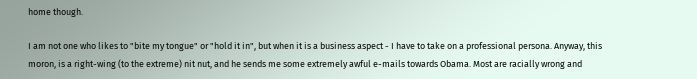home though.

I am not one who likes to "bite my tongue" or "hold it in", but when it is a business aspect - I have to take on a professional persona. Anyway, this moron, is a right-wing (to the extreme) nit nut, and he sends me some extremely awful e-mails towards Obama. Most are racially wrong and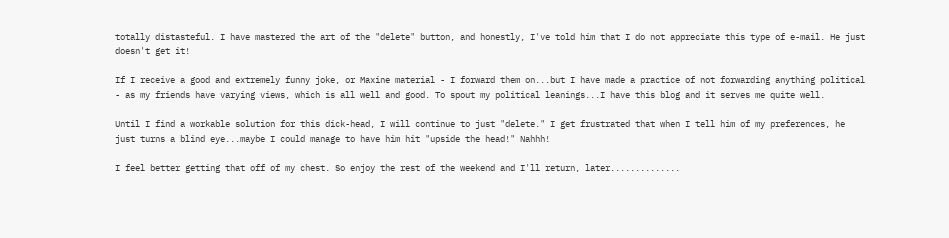totally distasteful. I have mastered the art of the "delete" button, and honestly, I've told him that I do not appreciate this type of e-mail. He just doesn't get it!

If I receive a good and extremely funny joke, or Maxine material - I forward them on...but I have made a practice of not forwarding anything political - as my friends have varying views, which is all well and good. To spout my political leanings...I have this blog and it serves me quite well.

Until I find a workable solution for this dick-head, I will continue to just "delete." I get frustrated that when I tell him of my preferences, he just turns a blind eye...maybe I could manage to have him hit "upside the head!" Nahhh!

I feel better getting that off of my chest. So enjoy the rest of the weekend and I'll return, later..............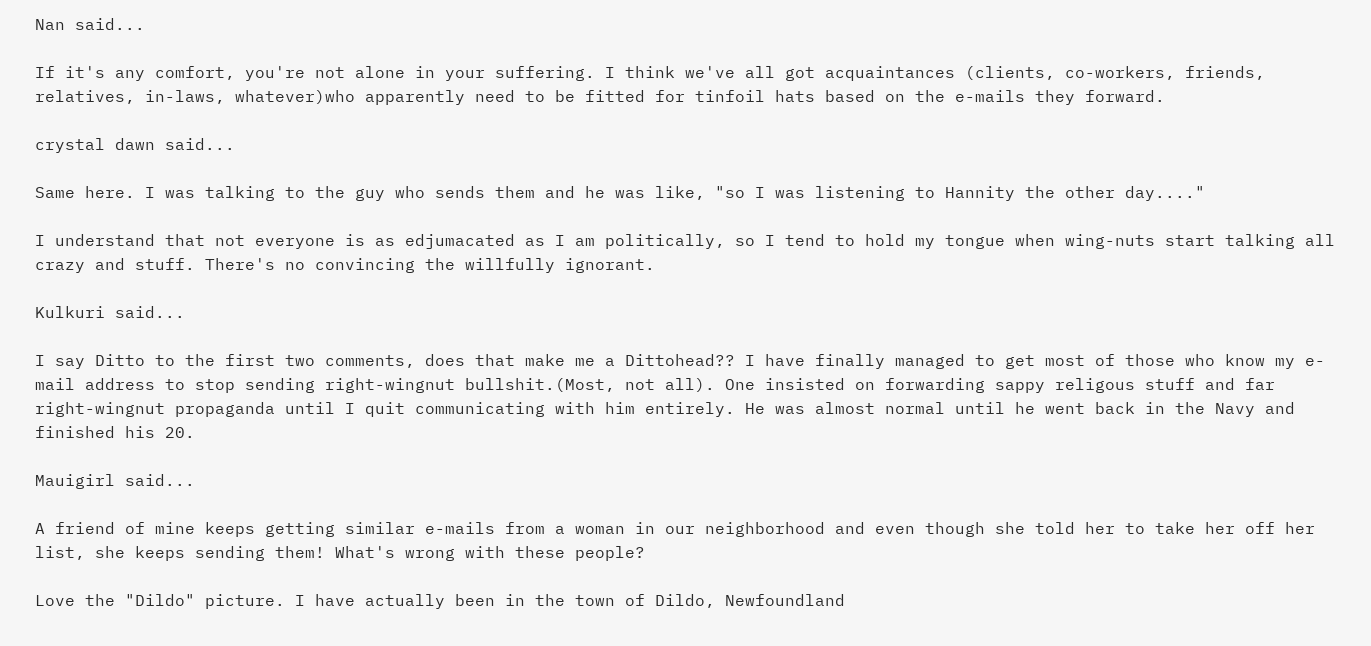Nan said...

If it's any comfort, you're not alone in your suffering. I think we've all got acquaintances (clients, co-workers, friends, relatives, in-laws, whatever)who apparently need to be fitted for tinfoil hats based on the e-mails they forward.

crystal dawn said...

Same here. I was talking to the guy who sends them and he was like, "so I was listening to Hannity the other day...."

I understand that not everyone is as edjumacated as I am politically, so I tend to hold my tongue when wing-nuts start talking all crazy and stuff. There's no convincing the willfully ignorant.

Kulkuri said...

I say Ditto to the first two comments, does that make me a Dittohead?? I have finally managed to get most of those who know my e-mail address to stop sending right-wingnut bullshit.(Most, not all). One insisted on forwarding sappy religous stuff and far right-wingnut propaganda until I quit communicating with him entirely. He was almost normal until he went back in the Navy and finished his 20.

Mauigirl said...

A friend of mine keeps getting similar e-mails from a woman in our neighborhood and even though she told her to take her off her list, she keeps sending them! What's wrong with these people?

Love the "Dildo" picture. I have actually been in the town of Dildo, Newfoundland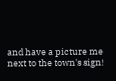and have a picture me next to the town's sign!